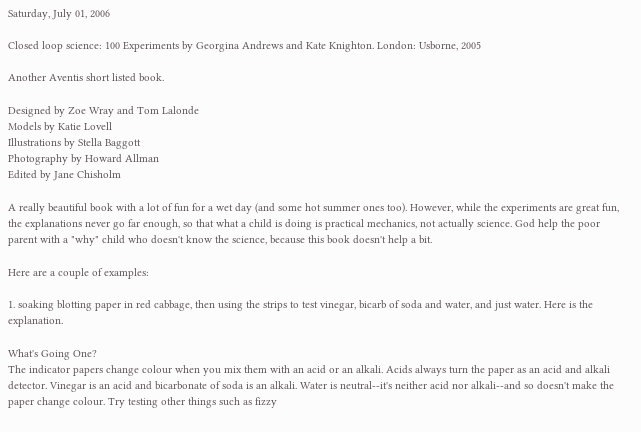Saturday, July 01, 2006

Closed loop science: 100 Experiments by Georgina Andrews and Kate Knighton. London: Usborne, 2005

Another Aventis short listed book.

Designed by Zoe Wray and Tom Lalonde
Models by Katie Lovell
Illustrations by Stella Baggott
Photography by Howard Allman
Edited by Jane Chisholm

A really beautiful book with a lot of fun for a wet day (and some hot summer ones too). However, while the experiments are great fun, the explanations never go far enough, so that what a child is doing is practical mechanics, not actually science. God help the poor parent with a "why" child who doesn't know the science, because this book doesn't help a bit.

Here are a couple of examples:

1. soaking blotting paper in red cabbage, then using the strips to test vinegar, bicarb of soda and water, and just water. Here is the explanation.

What's Going One?
The indicator papers change colour when you mix them with an acid or an alkali. Acids always turn the paper as an acid and alkali detector. Vinegar is an acid and bicarbonate of soda is an alkali. Water is neutral--it's neither acid nor alkali--and so doesn't make the paper change colour. Try testing other things such as fizzy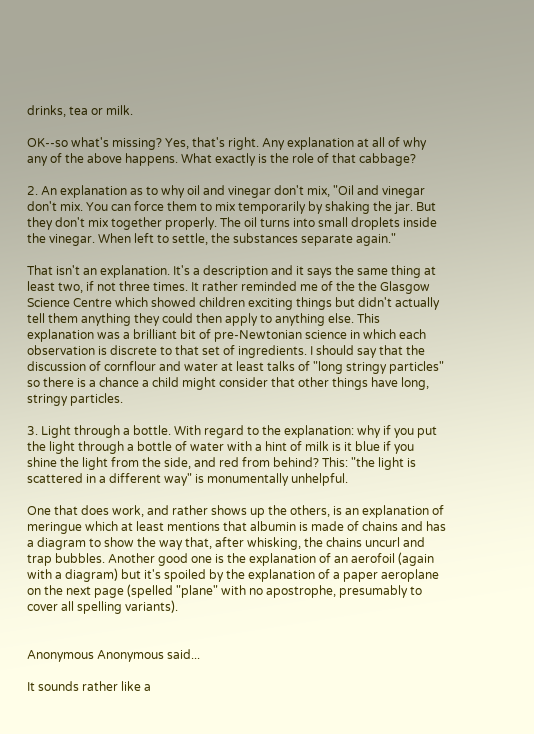drinks, tea or milk.

OK--so what's missing? Yes, that's right. Any explanation at all of why any of the above happens. What exactly is the role of that cabbage?

2. An explanation as to why oil and vinegar don't mix, "Oil and vinegar don't mix. You can force them to mix temporarily by shaking the jar. But they don't mix together properly. The oil turns into small droplets inside the vinegar. When left to settle, the substances separate again."

That isn't an explanation. It's a description and it says the same thing at least two, if not three times. It rather reminded me of the the Glasgow Science Centre which showed children exciting things but didn't actually tell them anything they could then apply to anything else. This explanation was a brilliant bit of pre-Newtonian science in which each observation is discrete to that set of ingredients. I should say that the discussion of cornflour and water at least talks of "long stringy particles" so there is a chance a child might consider that other things have long, stringy particles.

3. Light through a bottle. With regard to the explanation: why if you put the light through a bottle of water with a hint of milk is it blue if you shine the light from the side, and red from behind? This: "the light is scattered in a different way" is monumentally unhelpful.

One that does work, and rather shows up the others, is an explanation of meringue which at least mentions that albumin is made of chains and has a diagram to show the way that, after whisking, the chains uncurl and trap bubbles. Another good one is the explanation of an aerofoil (again with a diagram) but it's spoiled by the explanation of a paper aeroplane on the next page (spelled "plane" with no apostrophe, presumably to cover all spelling variants).


Anonymous Anonymous said...

It sounds rather like a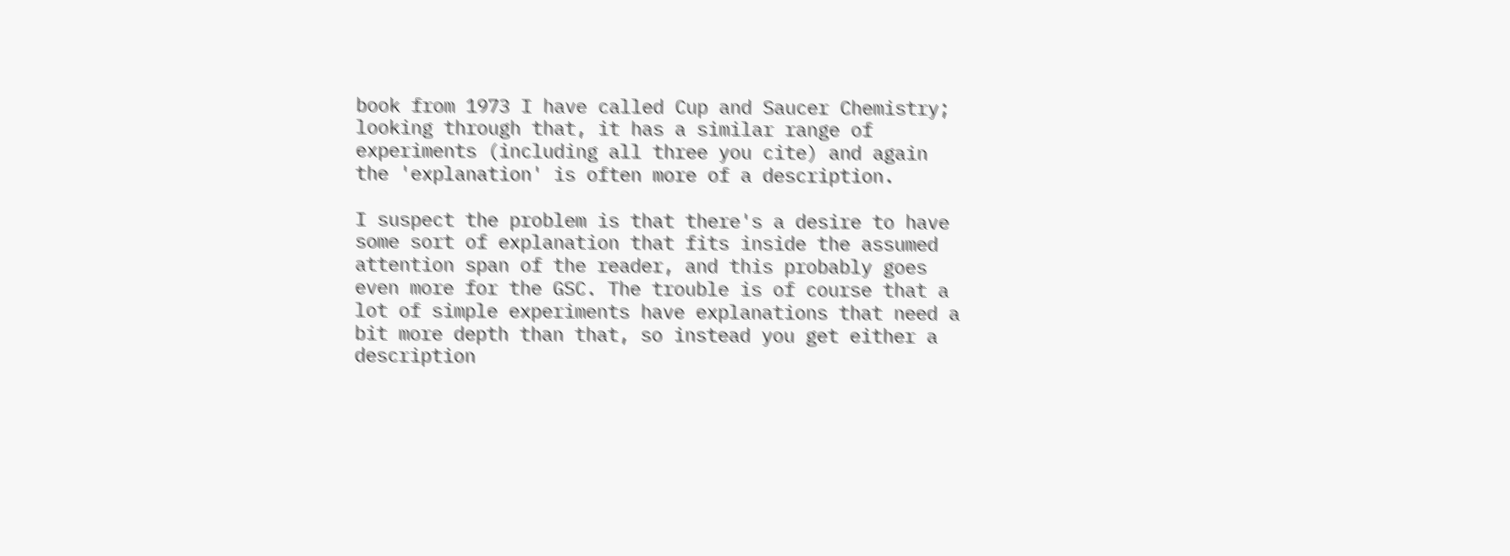book from 1973 I have called Cup and Saucer Chemistry; looking through that, it has a similar range of experiments (including all three you cite) and again the 'explanation' is often more of a description.

I suspect the problem is that there's a desire to have some sort of explanation that fits inside the assumed attention span of the reader, and this probably goes even more for the GSC. The trouble is of course that a lot of simple experiments have explanations that need a bit more depth than that, so instead you get either a description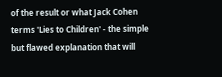of the result or what Jack Cohen terms 'Lies to Children' - the simple but flawed explanation that will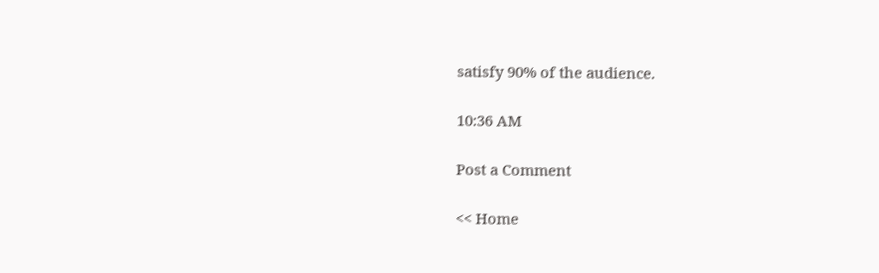satisfy 90% of the audience.

10:36 AM

Post a Comment

<< Home